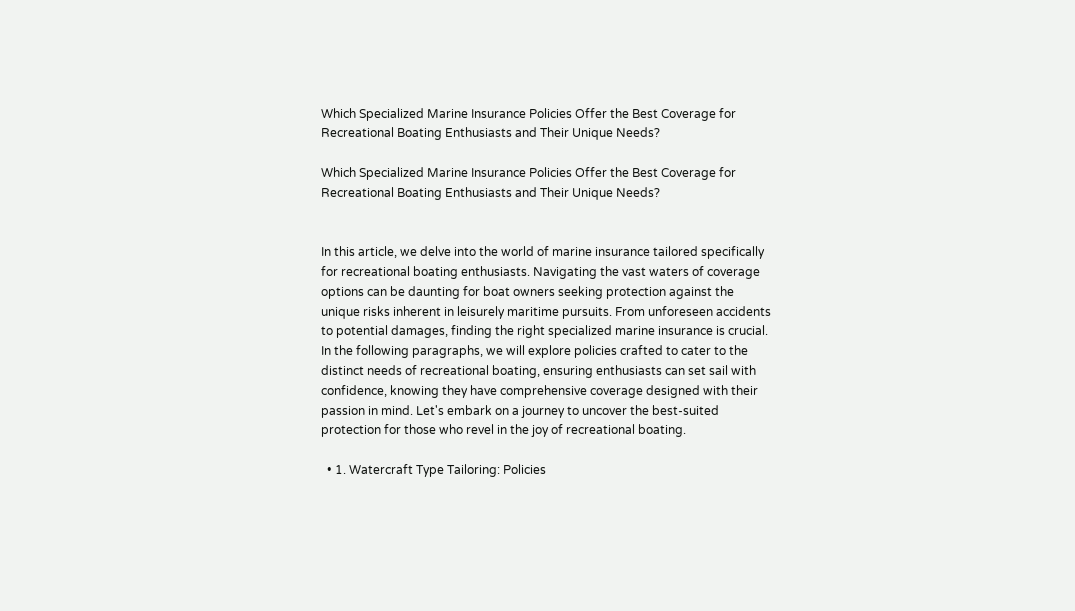Which Specialized Marine Insurance Policies Offer the Best Coverage for Recreational Boating Enthusiasts and Their Unique Needs?

Which Specialized Marine Insurance Policies Offer the Best Coverage for Recreational Boating Enthusiasts and Their Unique Needs?


In this article, we delve into the world of marine insurance tailored specifically for recreational boating enthusiasts. Navigating the vast waters of coverage options can be daunting for boat owners seeking protection against the unique risks inherent in leisurely maritime pursuits. From unforeseen accidents to potential damages, finding the right specialized marine insurance is crucial. In the following paragraphs, we will explore policies crafted to cater to the distinct needs of recreational boating, ensuring enthusiasts can set sail with confidence, knowing they have comprehensive coverage designed with their passion in mind. Let's embark on a journey to uncover the best-suited protection for those who revel in the joy of recreational boating.

  • 1. Watercraft Type Tailoring: Policies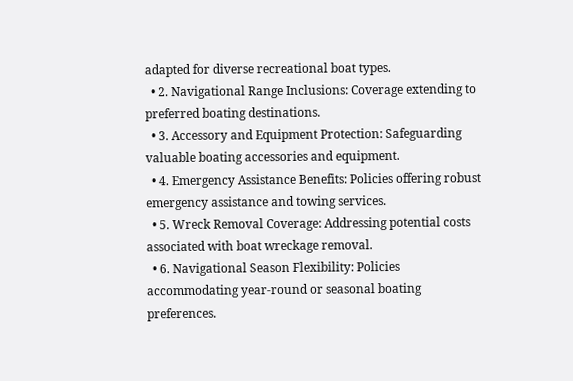adapted for diverse recreational boat types.
  • 2. Navigational Range Inclusions: Coverage extending to preferred boating destinations.
  • 3. Accessory and Equipment Protection: Safeguarding valuable boating accessories and equipment.
  • 4. Emergency Assistance Benefits: Policies offering robust emergency assistance and towing services.
  • 5. Wreck Removal Coverage: Addressing potential costs associated with boat wreckage removal.
  • 6. Navigational Season Flexibility: Policies accommodating year-round or seasonal boating preferences.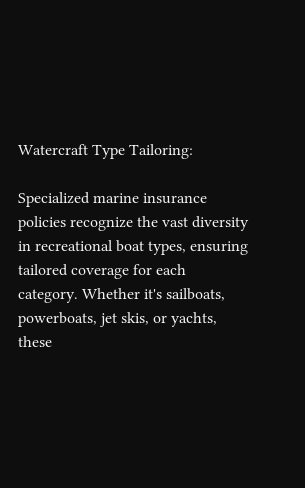Watercraft Type Tailoring:

Specialized marine insurance policies recognize the vast diversity in recreational boat types, ensuring tailored coverage for each category. Whether it's sailboats, powerboats, jet skis, or yachts, these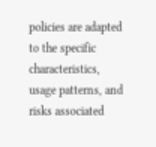policies are adapted to the specific characteristics, usage patterns, and risks associated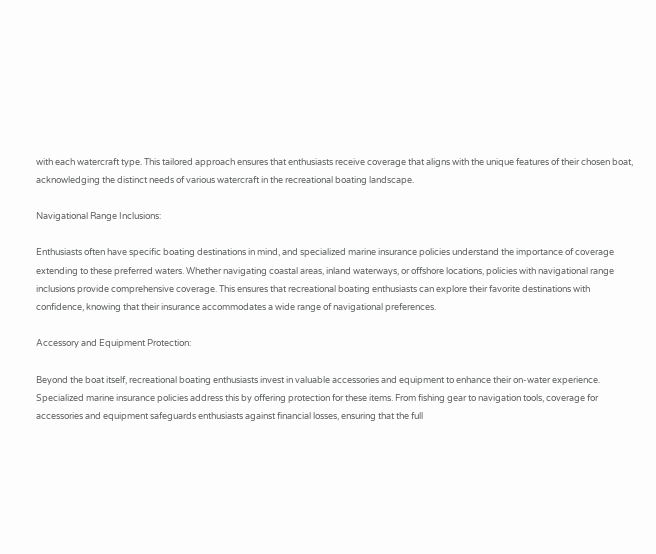with each watercraft type. This tailored approach ensures that enthusiasts receive coverage that aligns with the unique features of their chosen boat, acknowledging the distinct needs of various watercraft in the recreational boating landscape.

Navigational Range Inclusions:

Enthusiasts often have specific boating destinations in mind, and specialized marine insurance policies understand the importance of coverage extending to these preferred waters. Whether navigating coastal areas, inland waterways, or offshore locations, policies with navigational range inclusions provide comprehensive coverage. This ensures that recreational boating enthusiasts can explore their favorite destinations with confidence, knowing that their insurance accommodates a wide range of navigational preferences.

Accessory and Equipment Protection:

Beyond the boat itself, recreational boating enthusiasts invest in valuable accessories and equipment to enhance their on-water experience. Specialized marine insurance policies address this by offering protection for these items. From fishing gear to navigation tools, coverage for accessories and equipment safeguards enthusiasts against financial losses, ensuring that the full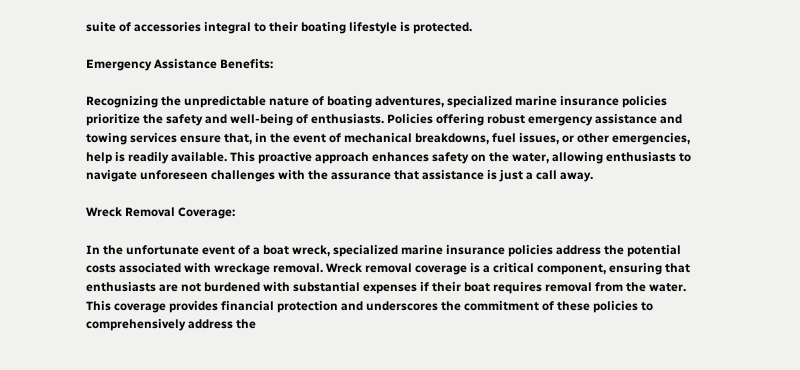suite of accessories integral to their boating lifestyle is protected.

Emergency Assistance Benefits:

Recognizing the unpredictable nature of boating adventures, specialized marine insurance policies prioritize the safety and well-being of enthusiasts. Policies offering robust emergency assistance and towing services ensure that, in the event of mechanical breakdowns, fuel issues, or other emergencies, help is readily available. This proactive approach enhances safety on the water, allowing enthusiasts to navigate unforeseen challenges with the assurance that assistance is just a call away.

Wreck Removal Coverage:

In the unfortunate event of a boat wreck, specialized marine insurance policies address the potential costs associated with wreckage removal. Wreck removal coverage is a critical component, ensuring that enthusiasts are not burdened with substantial expenses if their boat requires removal from the water. This coverage provides financial protection and underscores the commitment of these policies to comprehensively address the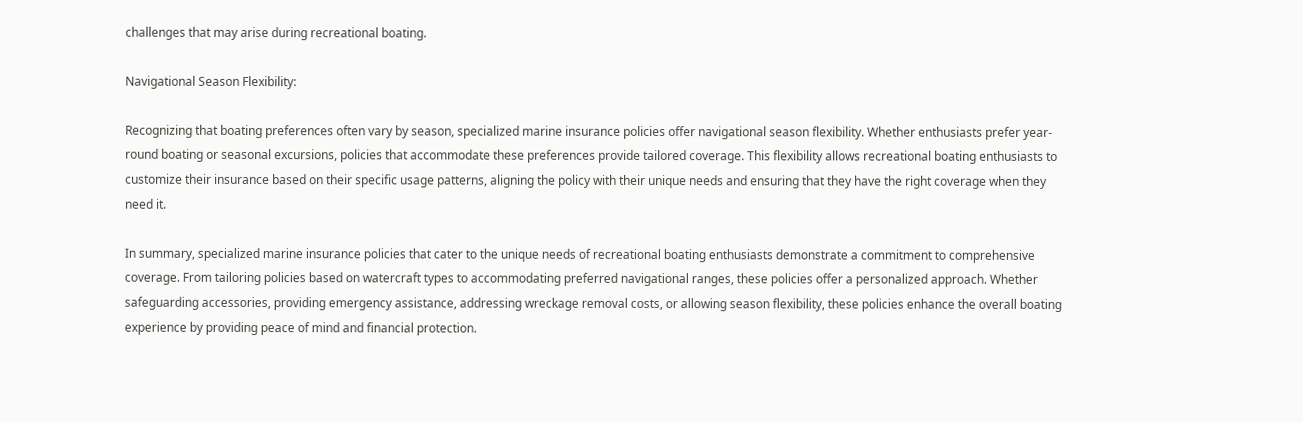challenges that may arise during recreational boating.

Navigational Season Flexibility:

Recognizing that boating preferences often vary by season, specialized marine insurance policies offer navigational season flexibility. Whether enthusiasts prefer year-round boating or seasonal excursions, policies that accommodate these preferences provide tailored coverage. This flexibility allows recreational boating enthusiasts to customize their insurance based on their specific usage patterns, aligning the policy with their unique needs and ensuring that they have the right coverage when they need it.

In summary, specialized marine insurance policies that cater to the unique needs of recreational boating enthusiasts demonstrate a commitment to comprehensive coverage. From tailoring policies based on watercraft types to accommodating preferred navigational ranges, these policies offer a personalized approach. Whether safeguarding accessories, providing emergency assistance, addressing wreckage removal costs, or allowing season flexibility, these policies enhance the overall boating experience by providing peace of mind and financial protection.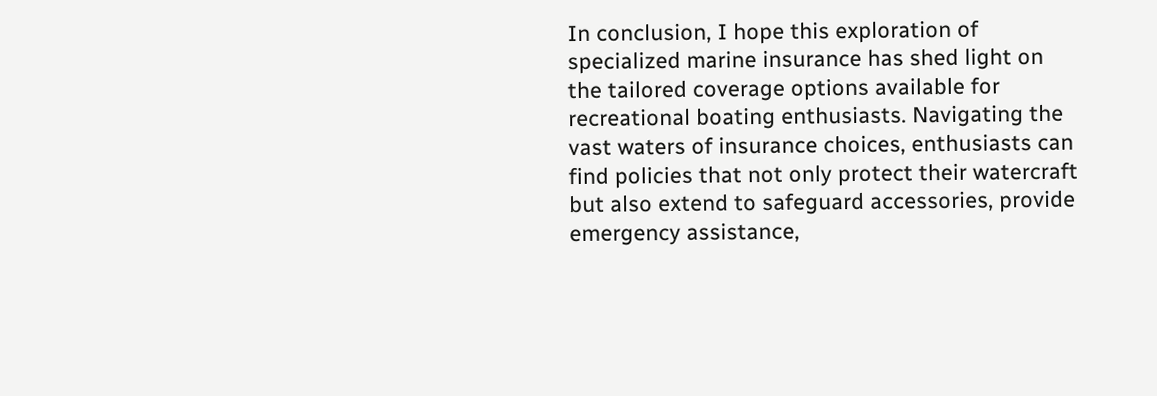In conclusion, I hope this exploration of specialized marine insurance has shed light on the tailored coverage options available for recreational boating enthusiasts. Navigating the vast waters of insurance choices, enthusiasts can find policies that not only protect their watercraft but also extend to safeguard accessories, provide emergency assistance,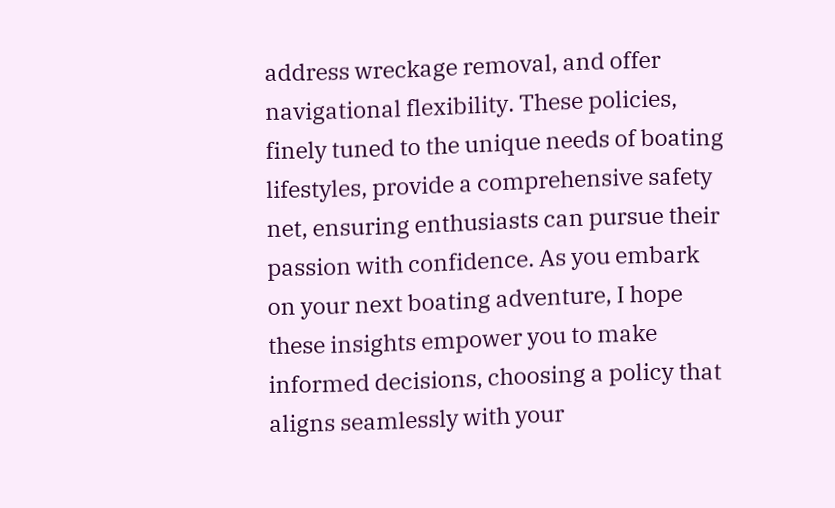address wreckage removal, and offer navigational flexibility. These policies, finely tuned to the unique needs of boating lifestyles, provide a comprehensive safety net, ensuring enthusiasts can pursue their passion with confidence. As you embark on your next boating adventure, I hope these insights empower you to make informed decisions, choosing a policy that aligns seamlessly with your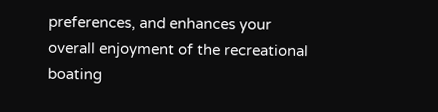preferences, and enhances your overall enjoyment of the recreational boating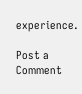experience.

Post a Comment